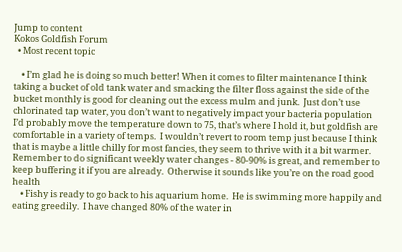Jump to content
Kokos Goldfish Forum
  • Most recent topic

    • I’m glad he is doing so much better! When it comes to filter maintenance I think taking a bucket of old tank water and smacking the filter floss against the side of the bucket monthly is good for cleaning out the excess mulm and junk.  Just don’t use chlorinated tap water, you don’t want to negatively impact your bacteria population I’d probably move the temperature down to 75, that’s where I hold it, but goldfish are comfortable in a variety of temps.  I wouldn’t revert to room temp just because I think that is maybe a little chilly for most fancies, they seem to thrive with it a bit warmer. Remember to do significant weekly water changes - 80-90% is great, and remember to keep buffering it if you are already.  Otherwise it sounds like you’re on the road good health
    • Fishy is ready to go back to his aquarium home.  He is swimming more happily and eating greedily.  I have changed 80% of the water in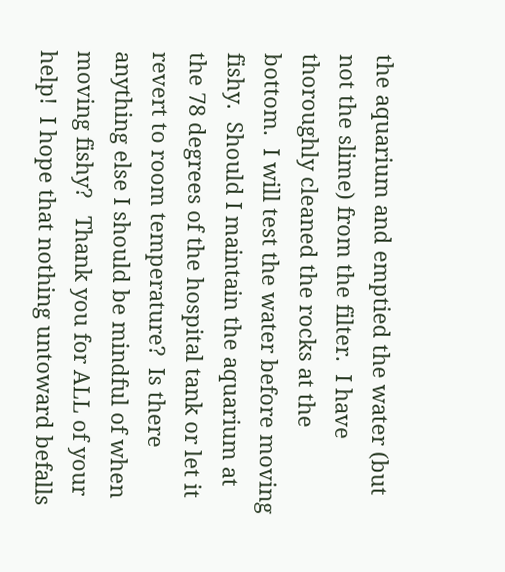the aquarium and emptied the water (but not the slime) from the filter.  I have thoroughly cleaned the rocks at the bottom.  I will test the water before moving fishy.  Should I maintain the aquarium at the 78 degrees of the hospital tank or let it revert to room temperature?  Is there anything else I should be mindful of when moving fishy?   Thank you for ALL of your help!  I hope that nothing untoward befalls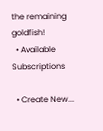the remaining goldfish!
  • Available Subscriptions

  • Create New...